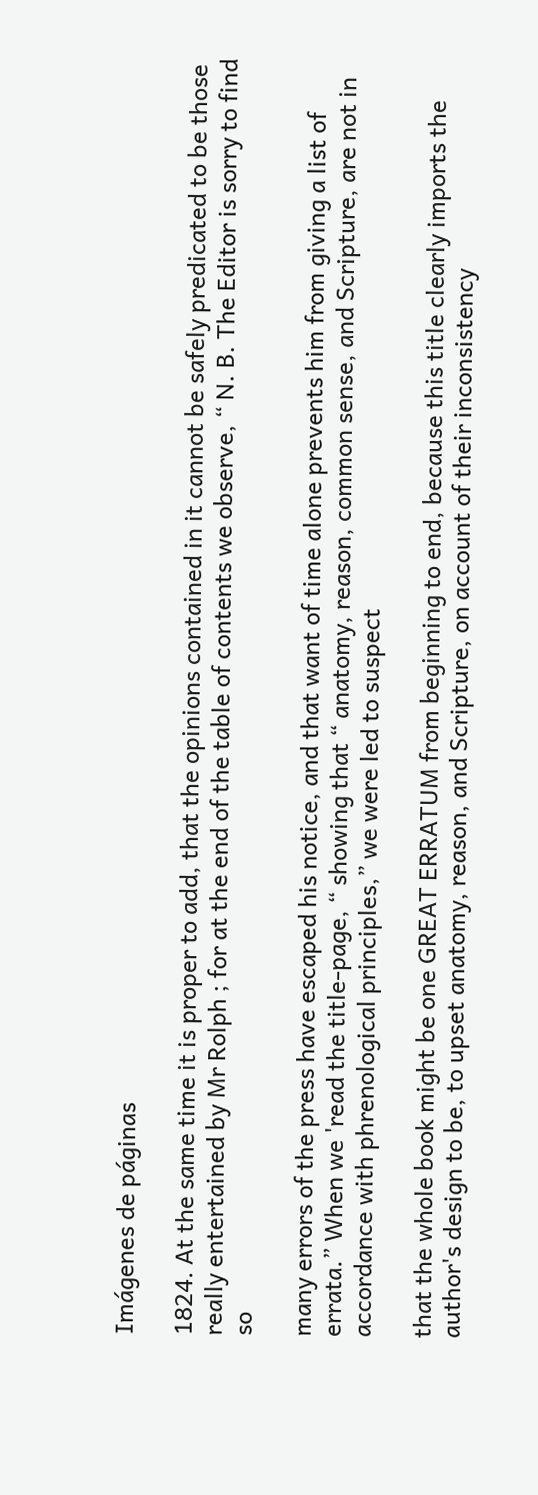Imágenes de páginas

1824. At the same time it is proper to add, that the opinions contained in it cannot be safely predicated to be those really entertained by Mr Rolph ; for at the end of the table of contents we observe, “ N. B. The Editor is sorry to find so

many errors of the press have escaped his notice, and that want of time alone prevents him from giving a list of errata.” When we 'read the title-page, “ showing that “ anatomy, reason, common sense, and Scripture, are not in accordance with phrenological principles,” we were led to suspect

that the whole book might be one GREAT ERRATUM from beginning to end, because this title clearly imports the author's design to be, to upset anatomy, reason, and Scripture, on account of their inconsistency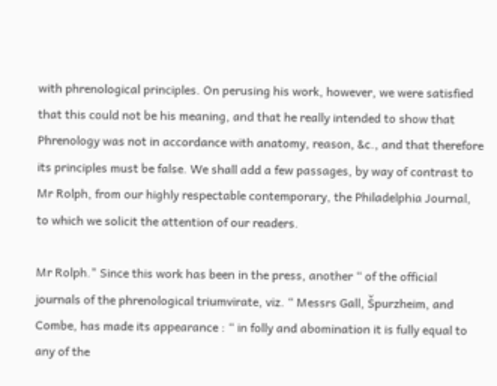with phrenological principles. On perusing his work, however, we were satisfied that this could not be his meaning, and that he really intended to show that Phrenology was not in accordance with anatomy, reason, &c., and that therefore its principles must be false. We shall add a few passages, by way of contrast to Mr Rolph, from our highly respectable contemporary, the Philadelphia Journal, to which we solicit the attention of our readers.

Mr Rolph." Since this work has been in the press, another “ of the official journals of the phrenological triumvirate, viz. “ Messrs Gall, Špurzheim, and Combe, has made its appearance : “ in folly and abomination it is fully equal to any of the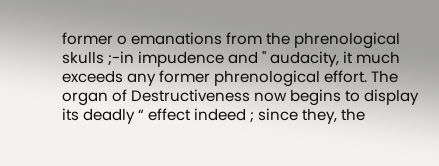former o emanations from the phrenological skulls ;-in impudence and " audacity, it much exceeds any former phrenological effort. The organ of Destructiveness now begins to display its deadly “ effect indeed ; since they, the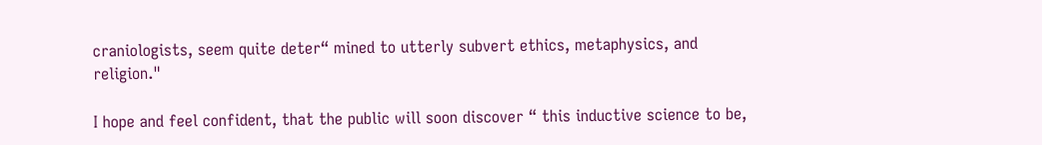craniologists, seem quite deter“ mined to utterly subvert ethics, metaphysics, and religion."

I hope and feel confident, that the public will soon discover “ this inductive science to be,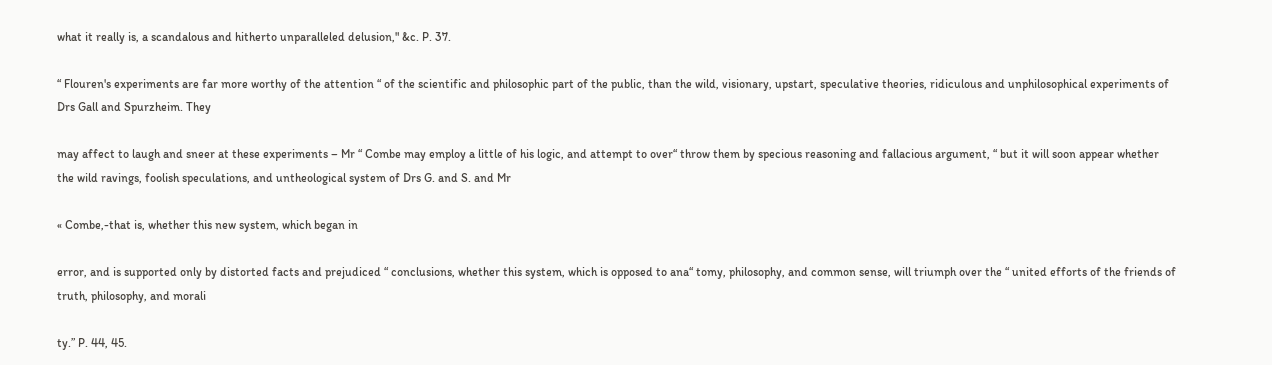what it really is, a scandalous and hitherto unparalleled delusion," &c. P. 37.

“ Flouren's experiments are far more worthy of the attention “ of the scientific and philosophic part of the public, than the wild, visionary, upstart, speculative theories, ridiculous and unphilosophical experiments of Drs Gall and Spurzheim. They

may affect to laugh and sneer at these experiments – Mr “ Combe may employ a little of his logic, and attempt to over“ throw them by specious reasoning and fallacious argument, “ but it will soon appear whether the wild ravings, foolish speculations, and untheological system of Drs G. and S. and Mr

« Combe,-that is, whether this new system, which began in

error, and is supported only by distorted facts and prejudiced “ conclusions, whether this system, which is opposed to ana“ tomy, philosophy, and common sense, will triumph over the “ united efforts of the friends of truth, philosophy, and morali

ty.” P. 44, 45.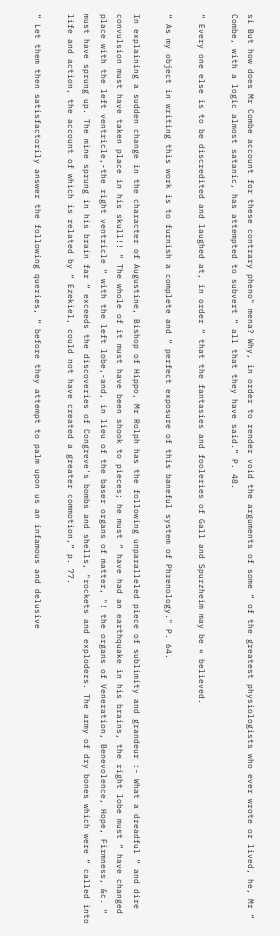si But how does Mr Combe account for these contrary pheno" mena? Why, in order to render void the arguments of some “ of the greatest physiologists who ever wrote or lived, he, Mr “ Combe, with a logic almost satanic, has attempted to subvert “ all that they have said.” P. 48.

“ Every one else is to be discredited and laughed at, in order “ that the fantasies and fooleries of Gall and Spurzheim may be « believed.

“ As my object in writing this work is to furnish a complete and “ perfect exposure of this baneful system of Phrenology." P. 64.

In explaining a sudden change in the character of Augustine, Bishop of Hippo, Mr Rolph has the following unparalleled piece of sublimity and grandeur :- What a dreadful “ and dire convulsion must have taken place in his skull!! “ The whole of it must have been shook to pieces; he must “ have had an earthquake in his brains, the right lobe must “ have changed place with the left ventricle,-the right ventricle “ with the left lobe,-and, in lieu of the baser organs of matter, "! the organs of Veneration, Benevolence, Hope, Firmness, &c. “ must have sprung up. The mine sprung in his brain far “ exceeds the discoveries of Congreve's bombs and shells, "rockets and exploders. The army of dry bones which were “ called into life and action, the account of which is related by “ Ezekiel, could not have created a greater commotion,” p. 77.

“ Let them then satisfactorily answer the following queries, “ before they attempt to palm upon us an infamous and delusive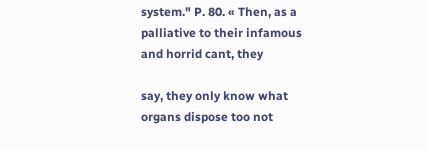system." P. 80. « Then, as a palliative to their infamous and horrid cant, they

say, they only know what organs dispose too not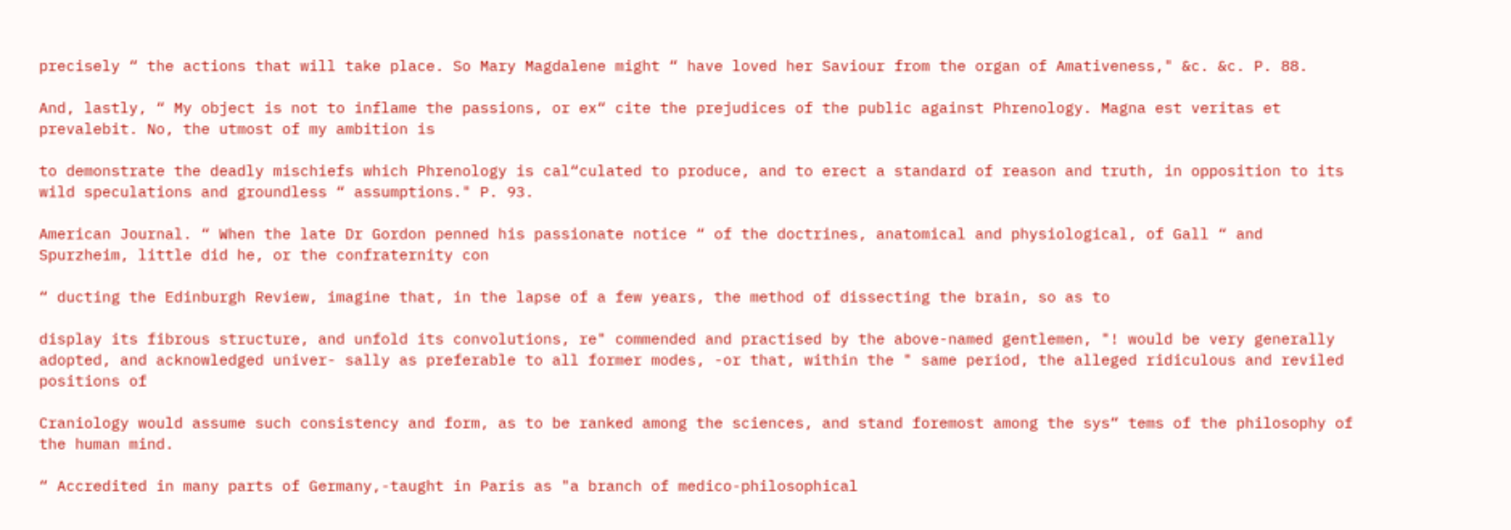precisely “ the actions that will take place. So Mary Magdalene might “ have loved her Saviour from the organ of Amativeness," &c. &c. P. 88.

And, lastly, “ My object is not to inflame the passions, or ex“ cite the prejudices of the public against Phrenology. Magna est veritas et prevalebit. No, the utmost of my ambition is

to demonstrate the deadly mischiefs which Phrenology is cal“culated to produce, and to erect a standard of reason and truth, in opposition to its wild speculations and groundless “ assumptions." P. 93.

American Journal. “ When the late Dr Gordon penned his passionate notice “ of the doctrines, anatomical and physiological, of Gall “ and Spurzheim, little did he, or the confraternity con

“ ducting the Edinburgh Review, imagine that, in the lapse of a few years, the method of dissecting the brain, so as to

display its fibrous structure, and unfold its convolutions, re" commended and practised by the above-named gentlemen, "! would be very generally adopted, and acknowledged univer- sally as preferable to all former modes, -or that, within the " same period, the alleged ridiculous and reviled positions of

Craniology would assume such consistency and form, as to be ranked among the sciences, and stand foremost among the sys“ tems of the philosophy of the human mind.

“ Accredited in many parts of Germany,-taught in Paris as "a branch of medico-philosophical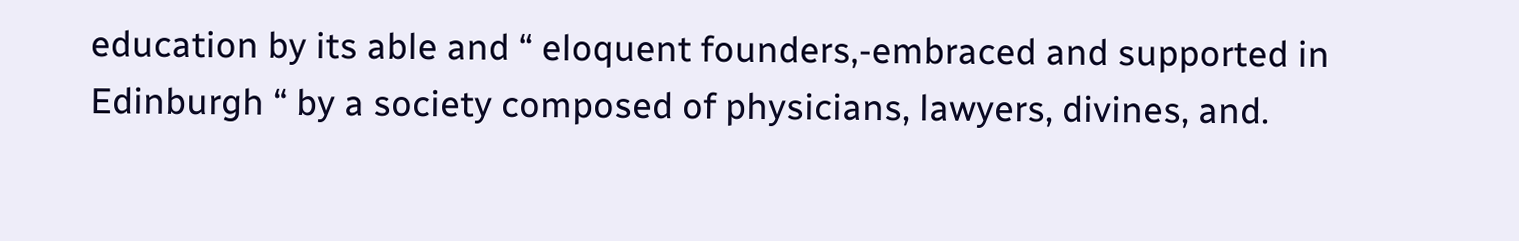education by its able and “ eloquent founders,-embraced and supported in Edinburgh “ by a society composed of physicians, lawyers, divines, and.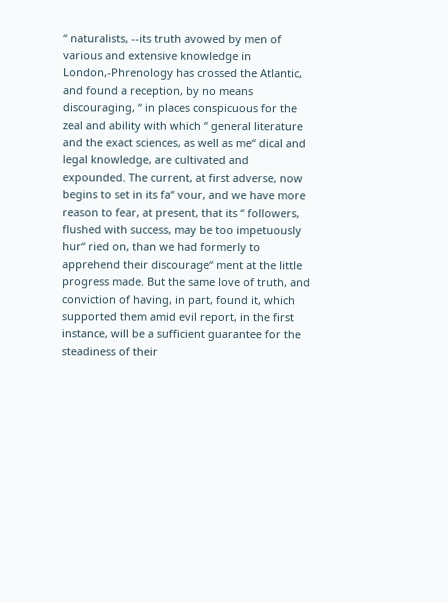“ naturalists, --its truth avowed by men of various and extensive knowledge in London,-Phrenology has crossed the Atlantic, and found a reception, by no means discouraging, “ in places conspicuous for the zeal and ability with which “ general literature and the exact sciences, as well as me“ dical and legal knowledge, are cultivated and expounded. The current, at first adverse, now begins to set in its fa“ vour, and we have more reason to fear, at present, that its “ followers, flushed with success, may be too impetuously hur“ ried on, than we had formerly to apprehend their discourage“ ment at the little progress made. But the same love of truth, and conviction of having, in part, found it, which supported them amid evil report, in the first instance, will be a sufficient guarantee for the steadiness of their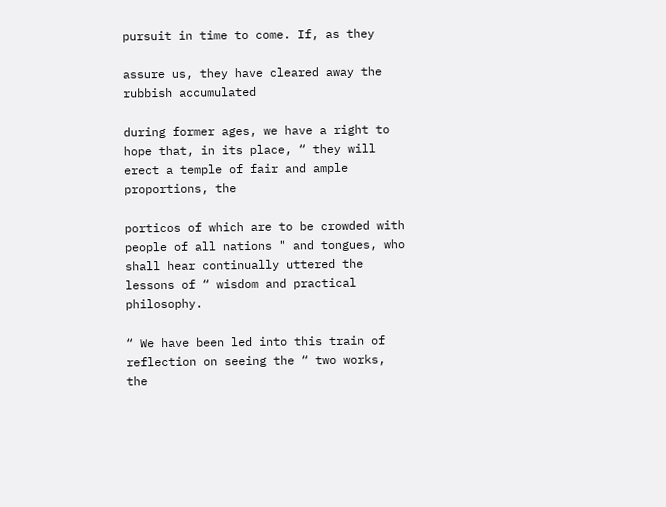pursuit in time to come. If, as they

assure us, they have cleared away the rubbish accumulated

during former ages, we have a right to hope that, in its place, “ they will erect a temple of fair and ample proportions, the

porticos of which are to be crowded with people of all nations " and tongues, who shall hear continually uttered the lessons of “ wisdom and practical philosophy.

“ We have been led into this train of reflection on seeing the “ two works, the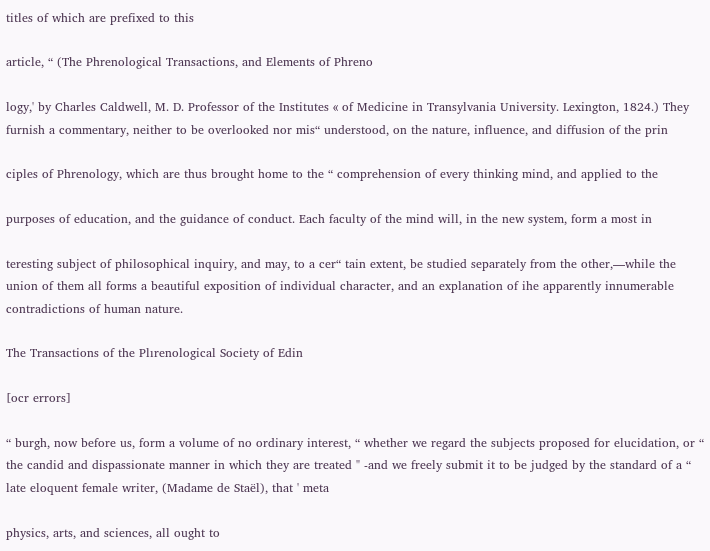titles of which are prefixed to this

article, “ (The Phrenological Transactions, and Elements of Phreno

logy,' by Charles Caldwell, M. D. Professor of the Institutes « of Medicine in Transylvania University. Lexington, 1824.) They furnish a commentary, neither to be overlooked nor mis“ understood, on the nature, influence, and diffusion of the prin

ciples of Phrenology, which are thus brought home to the “ comprehension of every thinking mind, and applied to the

purposes of education, and the guidance of conduct. Each faculty of the mind will, in the new system, form a most in

teresting subject of philosophical inquiry, and may, to a cer“ tain extent, be studied separately from the other,—while the union of them all forms a beautiful exposition of individual character, and an explanation of ihe apparently innumerable contradictions of human nature.

The Transactions of the Plırenological Society of Edin

[ocr errors]

“ burgh, now before us, form a volume of no ordinary interest, “ whether we regard the subjects proposed for elucidation, or “ the candid and dispassionate manner in which they are treated " -and we freely submit it to be judged by the standard of a “ late eloquent female writer, (Madame de Staël), that ' meta

physics, arts, and sciences, all ought to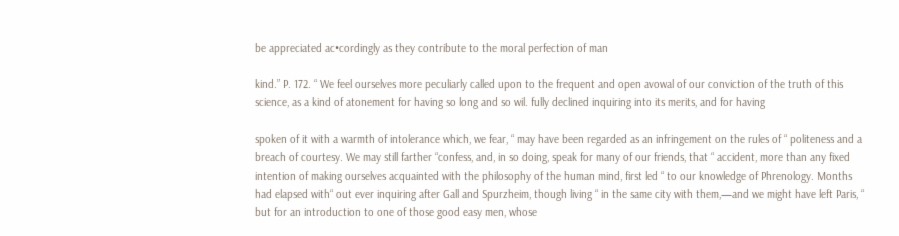be appreciated ac•cordingly as they contribute to the moral perfection of man

kind.” P. 172. “ We feel ourselves more peculiarly called upon to the frequent and open avowal of our conviction of the truth of this science, as a kind of atonement for having so long and so wil. fully declined inquiring into its merits, and for having

spoken of it with a warmth of intolerance which, we fear, “ may have been regarded as an infringement on the rules of “ politeness and a breach of courtesy. We may still farther “confess, and, in so doing, speak for many of our friends, that “ accident, more than any fixed intention of making ourselves acquainted with the philosophy of the human mind, first led “ to our knowledge of Phrenology. Months had elapsed with“ out ever inquiring after Gall and Spurzheim, though living “ in the same city with them,—and we might have left Paris, “ but for an introduction to one of those good easy men, whose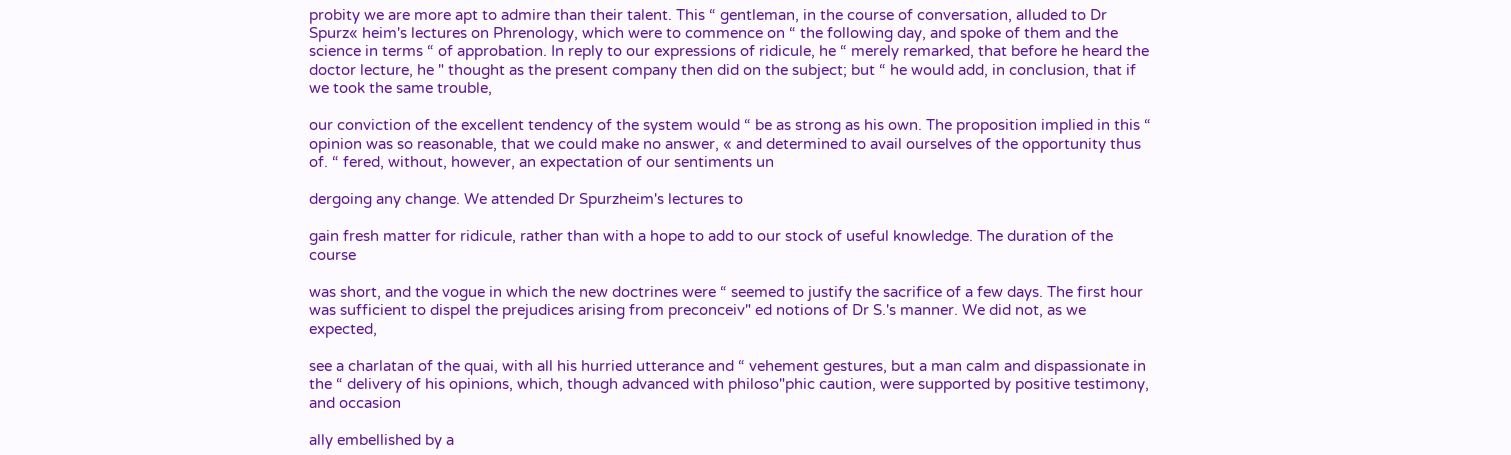probity we are more apt to admire than their talent. This “ gentleman, in the course of conversation, alluded to Dr Spurz« heim's lectures on Phrenology, which were to commence on “ the following day, and spoke of them and the science in terms “ of approbation. In reply to our expressions of ridicule, he “ merely remarked, that before he heard the doctor lecture, he " thought as the present company then did on the subject; but “ he would add, in conclusion, that if we took the same trouble,

our conviction of the excellent tendency of the system would “ be as strong as his own. The proposition implied in this “ opinion was so reasonable, that we could make no answer, « and determined to avail ourselves of the opportunity thus of. “ fered, without, however, an expectation of our sentiments un

dergoing any change. We attended Dr Spurzheim's lectures to

gain fresh matter for ridicule, rather than with a hope to add to our stock of useful knowledge. The duration of the course

was short, and the vogue in which the new doctrines were “ seemed to justify the sacrifice of a few days. The first hour was sufficient to dispel the prejudices arising from preconceiv" ed notions of Dr S.'s manner. We did not, as we expected,

see a charlatan of the quai, with all his hurried utterance and “ vehement gestures, but a man calm and dispassionate in the “ delivery of his opinions, which, though advanced with philoso"phic caution, were supported by positive testimony, and occasion

ally embellished by a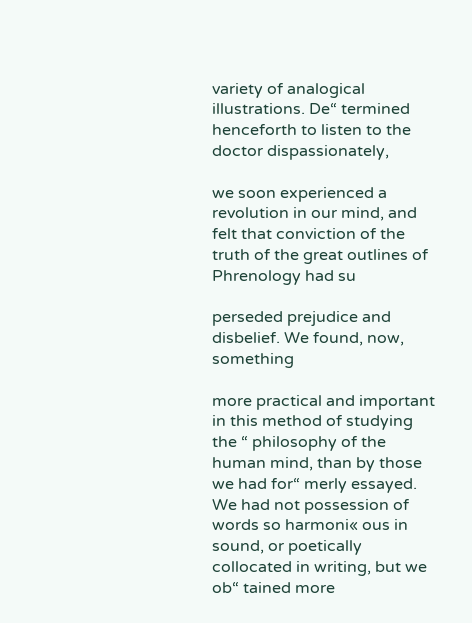variety of analogical illustrations. De“ termined henceforth to listen to the doctor dispassionately,

we soon experienced a revolution in our mind, and felt that conviction of the truth of the great outlines of Phrenology had su

perseded prejudice and disbelief. We found, now, something

more practical and important in this method of studying the “ philosophy of the human mind, than by those we had for“ merly essayed. We had not possession of words so harmoni« ous in sound, or poetically collocated in writing, but we ob“ tained more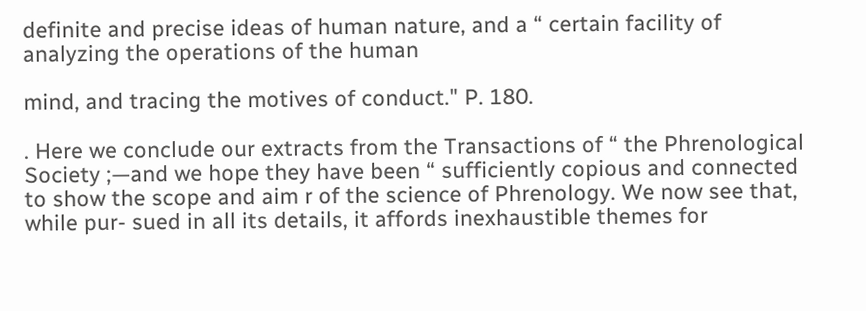definite and precise ideas of human nature, and a “ certain facility of analyzing the operations of the human

mind, and tracing the motives of conduct." P. 180.

. Here we conclude our extracts from the Transactions of “ the Phrenological Society ;—and we hope they have been “ sufficiently copious and connected to show the scope and aim r of the science of Phrenology. We now see that, while pur- sued in all its details, it affords inexhaustible themes for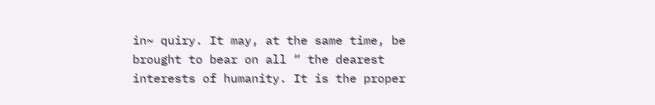in~ quiry. It may, at the same time, be brought to bear on all “ the dearest interests of humanity. It is the proper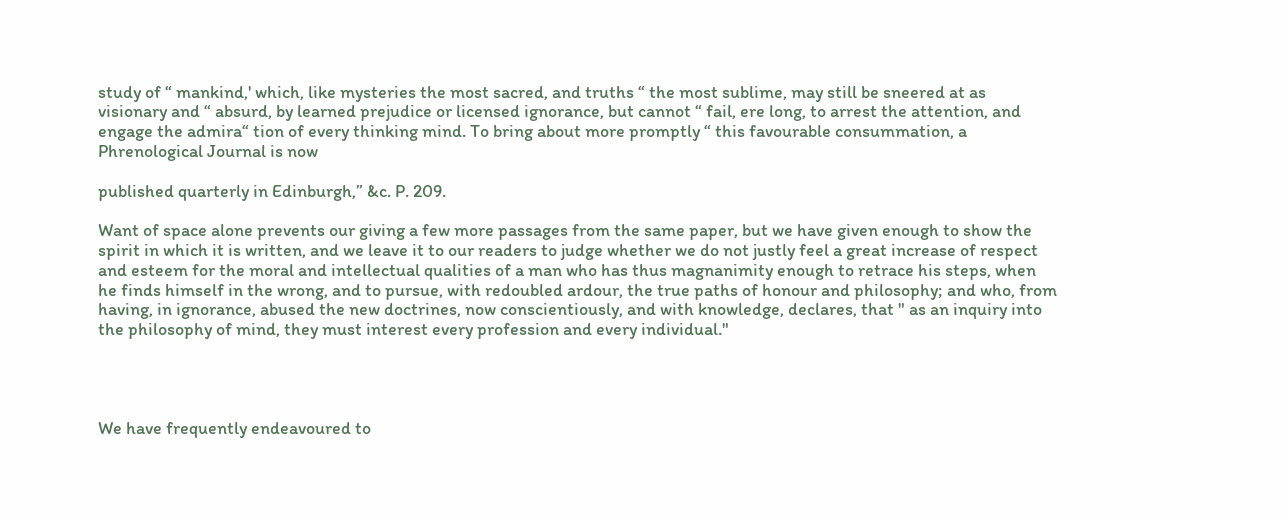study of “ mankind,' which, like mysteries the most sacred, and truths “ the most sublime, may still be sneered at as visionary and “ absurd, by learned prejudice or licensed ignorance, but cannot “ fail, ere long, to arrest the attention, and engage the admira“ tion of every thinking mind. To bring about more promptly “ this favourable consummation, a Phrenological Journal is now

published quarterly in Edinburgh,” &c. P. 209.

Want of space alone prevents our giving a few more passages from the same paper, but we have given enough to show the spirit in which it is written, and we leave it to our readers to judge whether we do not justly feel a great increase of respect and esteem for the moral and intellectual qualities of a man who has thus magnanimity enough to retrace his steps, when he finds himself in the wrong, and to pursue, with redoubled ardour, the true paths of honour and philosophy; and who, from having, in ignorance, abused the new doctrines, now conscientiously, and with knowledge, declares, that " as an inquiry into the philosophy of mind, they must interest every profession and every individual."




We have frequently endeavoured to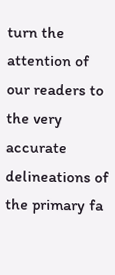turn the attention of our readers to the very accurate delineations of the primary fa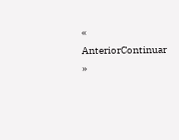« AnteriorContinuar »